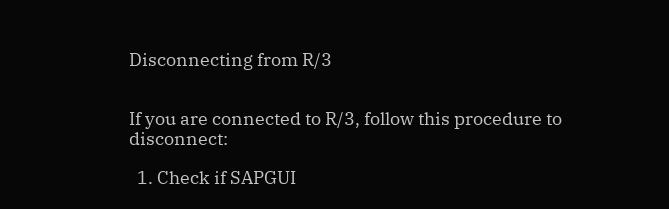Disconnecting from R/3


If you are connected to R/3, follow this procedure to disconnect:

  1. Check if SAPGUI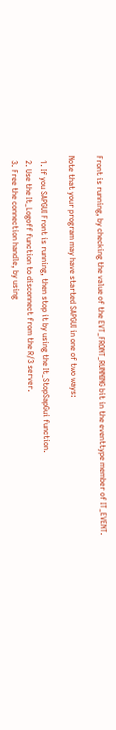Front is running, by checking the value of the EVT_FRONT_RUNNING bit in the eventtype member of IT_EVENT.

Note that your program may have started SAPGUI in one of two ways:

  1. If you SAPGUI Front is running, then stop it by using the It_StopSapGui function.
  2. Use the It_Logoff function to disconnect from the R/3 server.
  3. Free the connection handle, by using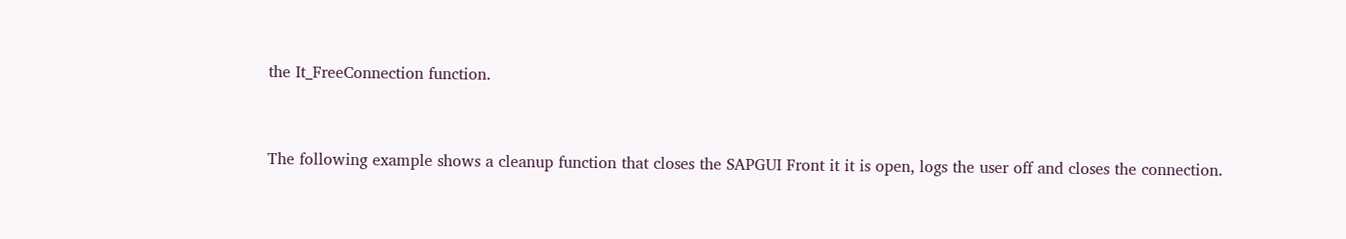the It_FreeConnection function.


The following example shows a cleanup function that closes the SAPGUI Front it it is open, logs the user off and closes the connection.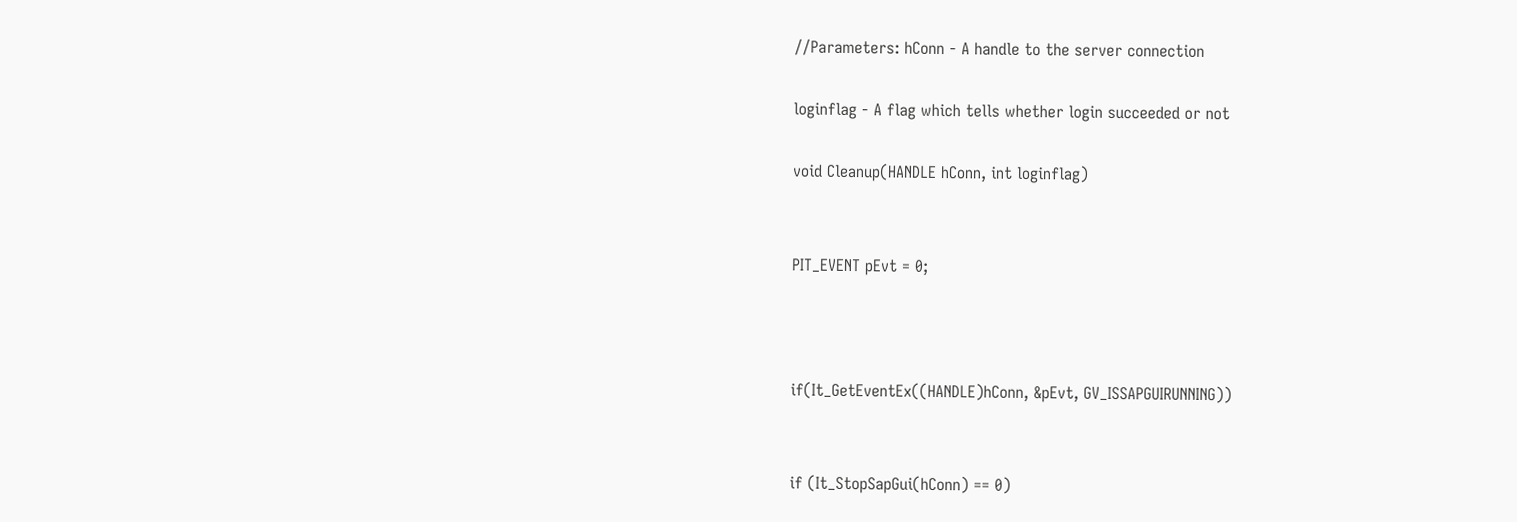//Parameters: hConn - A handle to the server connection

loginflag - A flag which tells whether login succeeded or not

void Cleanup(HANDLE hConn, int loginflag)


PIT_EVENT pEvt = 0;



if(It_GetEventEx((HANDLE)hConn, &pEvt, GV_ISSAPGUIRUNNING))


if (It_StopSapGui(hConn) == 0)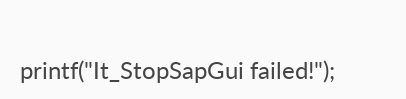printf("It_StopSapGui failed!");